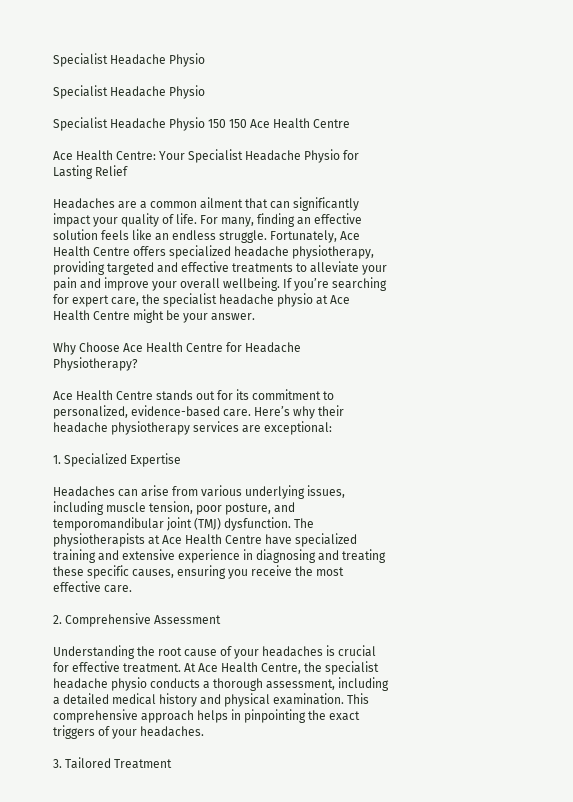Specialist Headache Physio

Specialist Headache Physio

Specialist Headache Physio 150 150 Ace Health Centre

Ace Health Centre: Your Specialist Headache Physio for Lasting Relief

Headaches are a common ailment that can significantly impact your quality of life. For many, finding an effective solution feels like an endless struggle. Fortunately, Ace Health Centre offers specialized headache physiotherapy, providing targeted and effective treatments to alleviate your pain and improve your overall wellbeing. If you’re searching for expert care, the specialist headache physio at Ace Health Centre might be your answer.

Why Choose Ace Health Centre for Headache Physiotherapy?

Ace Health Centre stands out for its commitment to personalized, evidence-based care. Here’s why their headache physiotherapy services are exceptional:

1. Specialized Expertise

Headaches can arise from various underlying issues, including muscle tension, poor posture, and temporomandibular joint (TMJ) dysfunction. The physiotherapists at Ace Health Centre have specialized training and extensive experience in diagnosing and treating these specific causes, ensuring you receive the most effective care.

2. Comprehensive Assessment

Understanding the root cause of your headaches is crucial for effective treatment. At Ace Health Centre, the specialist headache physio conducts a thorough assessment, including a detailed medical history and physical examination. This comprehensive approach helps in pinpointing the exact triggers of your headaches.

3. Tailored Treatment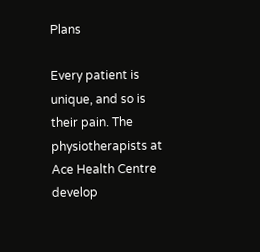Plans

Every patient is unique, and so is their pain. The physiotherapists at Ace Health Centre develop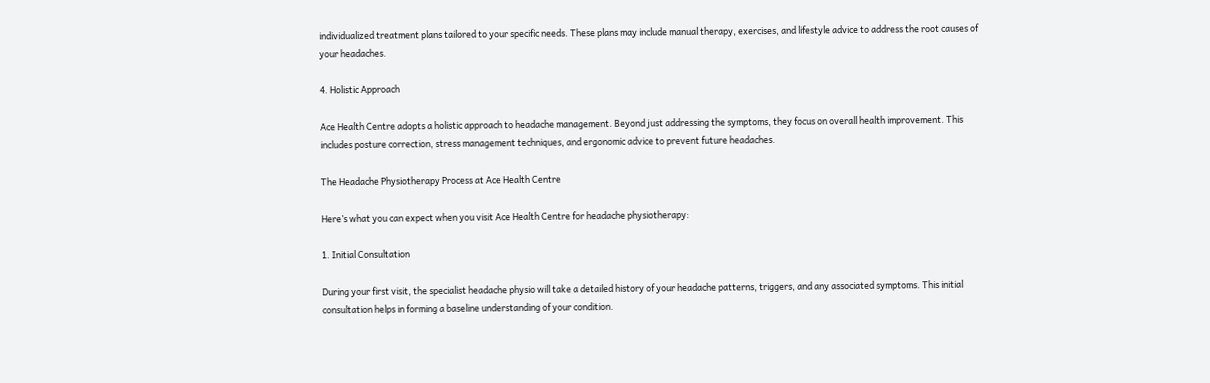individualized treatment plans tailored to your specific needs. These plans may include manual therapy, exercises, and lifestyle advice to address the root causes of your headaches.

4. Holistic Approach

Ace Health Centre adopts a holistic approach to headache management. Beyond just addressing the symptoms, they focus on overall health improvement. This includes posture correction, stress management techniques, and ergonomic advice to prevent future headaches.

The Headache Physiotherapy Process at Ace Health Centre

Here’s what you can expect when you visit Ace Health Centre for headache physiotherapy:

1. Initial Consultation

During your first visit, the specialist headache physio will take a detailed history of your headache patterns, triggers, and any associated symptoms. This initial consultation helps in forming a baseline understanding of your condition.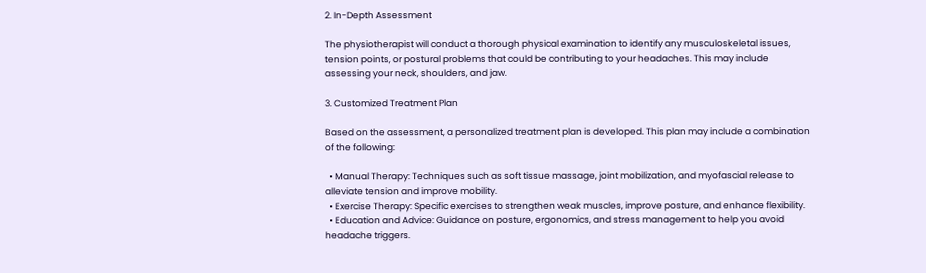2. In-Depth Assessment

The physiotherapist will conduct a thorough physical examination to identify any musculoskeletal issues, tension points, or postural problems that could be contributing to your headaches. This may include assessing your neck, shoulders, and jaw.

3. Customized Treatment Plan

Based on the assessment, a personalized treatment plan is developed. This plan may include a combination of the following:

  • Manual Therapy: Techniques such as soft tissue massage, joint mobilization, and myofascial release to alleviate tension and improve mobility.
  • Exercise Therapy: Specific exercises to strengthen weak muscles, improve posture, and enhance flexibility.
  • Education and Advice: Guidance on posture, ergonomics, and stress management to help you avoid headache triggers.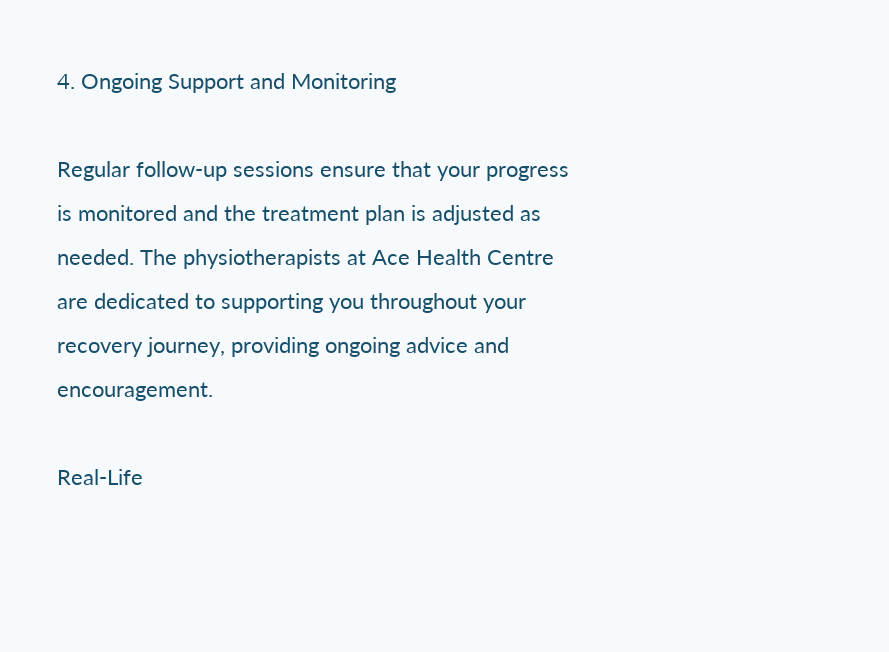4. Ongoing Support and Monitoring

Regular follow-up sessions ensure that your progress is monitored and the treatment plan is adjusted as needed. The physiotherapists at Ace Health Centre are dedicated to supporting you throughout your recovery journey, providing ongoing advice and encouragement.

Real-Life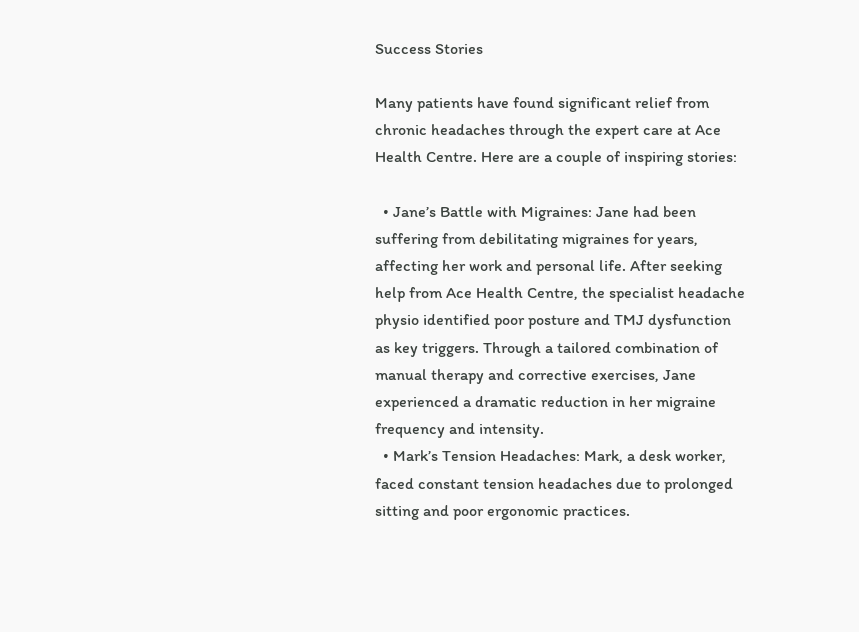Success Stories

Many patients have found significant relief from chronic headaches through the expert care at Ace Health Centre. Here are a couple of inspiring stories:

  • Jane’s Battle with Migraines: Jane had been suffering from debilitating migraines for years, affecting her work and personal life. After seeking help from Ace Health Centre, the specialist headache physio identified poor posture and TMJ dysfunction as key triggers. Through a tailored combination of manual therapy and corrective exercises, Jane experienced a dramatic reduction in her migraine frequency and intensity.
  • Mark’s Tension Headaches: Mark, a desk worker, faced constant tension headaches due to prolonged sitting and poor ergonomic practices.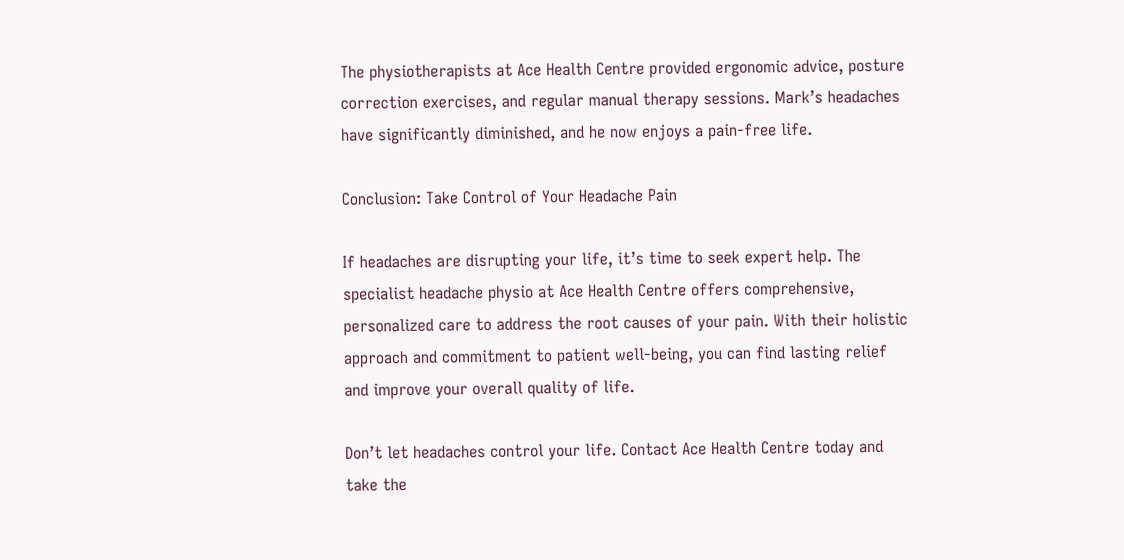The physiotherapists at Ace Health Centre provided ergonomic advice, posture correction exercises, and regular manual therapy sessions. Mark’s headaches have significantly diminished, and he now enjoys a pain-free life.

Conclusion: Take Control of Your Headache Pain

If headaches are disrupting your life, it’s time to seek expert help. The specialist headache physio at Ace Health Centre offers comprehensive, personalized care to address the root causes of your pain. With their holistic approach and commitment to patient well-being, you can find lasting relief and improve your overall quality of life.

Don’t let headaches control your life. Contact Ace Health Centre today and take the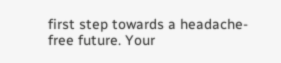first step towards a headache-free future. Your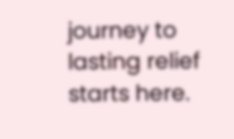journey to lasting relief starts here.